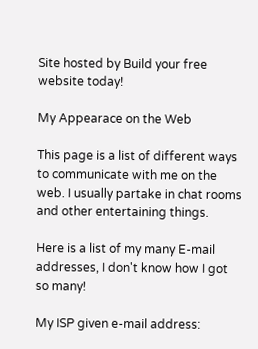Site hosted by Build your free website today!

My Appearace on the Web

This page is a list of different ways to communicate with me on the web. I usually partake in chat rooms and other entertaining things.

Here is a list of my many E-mail addresses, I don't know how I got so many!

My ISP given e-mail address: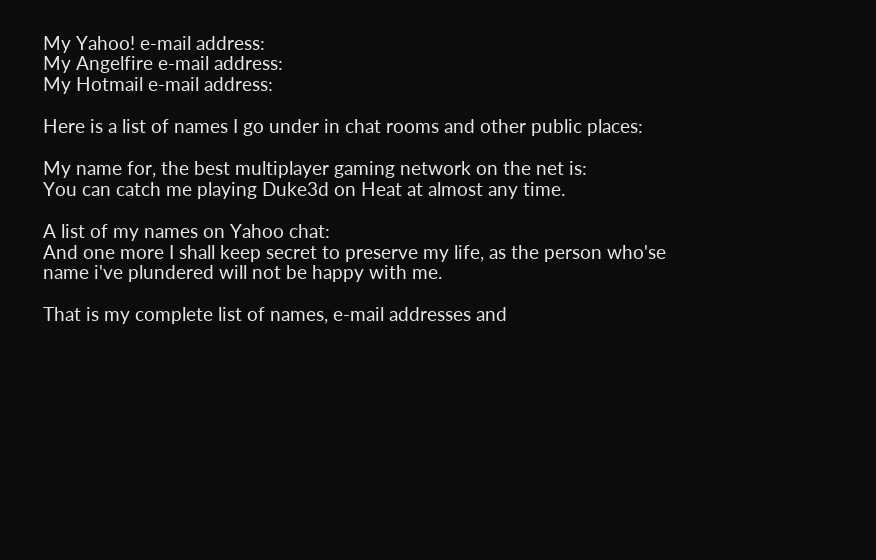My Yahoo! e-mail address:
My Angelfire e-mail address:
My Hotmail e-mail address:

Here is a list of names I go under in chat rooms and other public places:

My name for, the best multiplayer gaming network on the net is:
You can catch me playing Duke3d on Heat at almost any time.

A list of my names on Yahoo chat:
And one more I shall keep secret to preserve my life, as the person who'se name i've plundered will not be happy with me.

That is my complete list of names, e-mail addresses and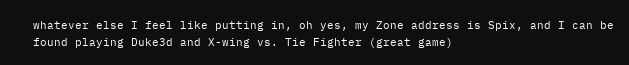whatever else I feel like putting in, oh yes, my Zone address is Spix, and I can be found playing Duke3d and X-wing vs. Tie Fighter (great game)